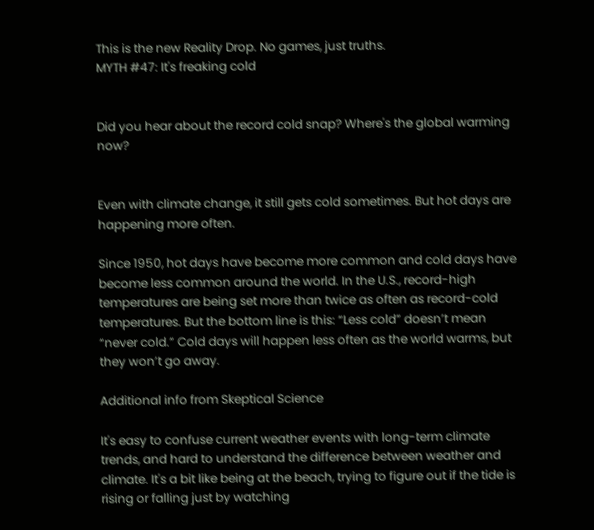This is the new Reality Drop. No games, just truths.
MYTH #47: It's freaking cold


Did you hear about the record cold snap? Where's the global warming now?


Even with climate change, it still gets cold sometimes. But hot days are happening more often.

Since 1950, hot days have become more common and cold days have become less common around the world. In the U.S., record-high temperatures are being set more than twice as often as record-cold temperatures. But the bottom line is this: “Less cold” doesn’t mean “never cold.” Cold days will happen less often as the world warms, but they won’t go away.

Additional info from Skeptical Science

It's easy to confuse current weather events with long-term climate trends, and hard to understand the difference between weather and climate. It's a bit like being at the beach, trying to figure out if the tide is rising or falling just by watching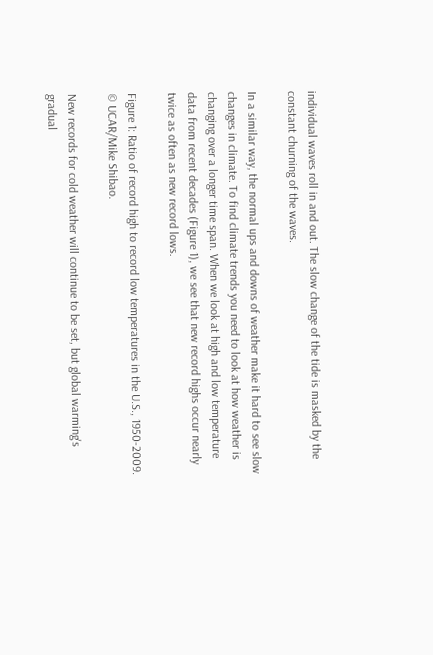individual waves roll in and out. The slow change of the tide is masked by the constant churning of the waves.

In a similar way, the normal ups and downs of weather make it hard to see slow changes in climate. To find climate trends you need to look at how weather is changing over a longer time span. When we look at high and low temperature data from recent decades (Figure 1), we see that new record highs occur nearly twice as often as new record lows.

Figure 1: Ratio of record high to record low temperatures in the U.S., 1950-2009. © UCAR/Mike Shibao.

New records for cold weather will continue to be set, but global warming's gradual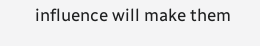influence will make them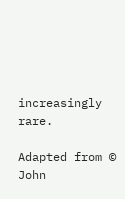increasingly rare.

Adapted from © John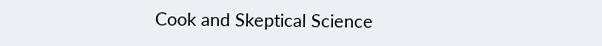Cook and Skeptical Science